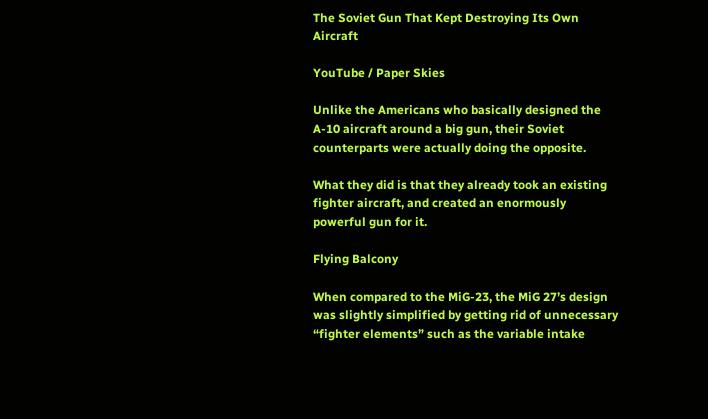The Soviet Gun That Kept Destroying Its Own Aircraft

YouTube / Paper Skies

Unlike the Americans who basically designed the A-10 aircraft around a big gun, their Soviet counterparts were actually doing the opposite.

What they did is that they already took an existing fighter aircraft, and created an enormously powerful gun for it.

Flying Balcony

When compared to the MiG-23, the MiG 27’s design was slightly simplified by getting rid of unnecessary “fighter elements” such as the variable intake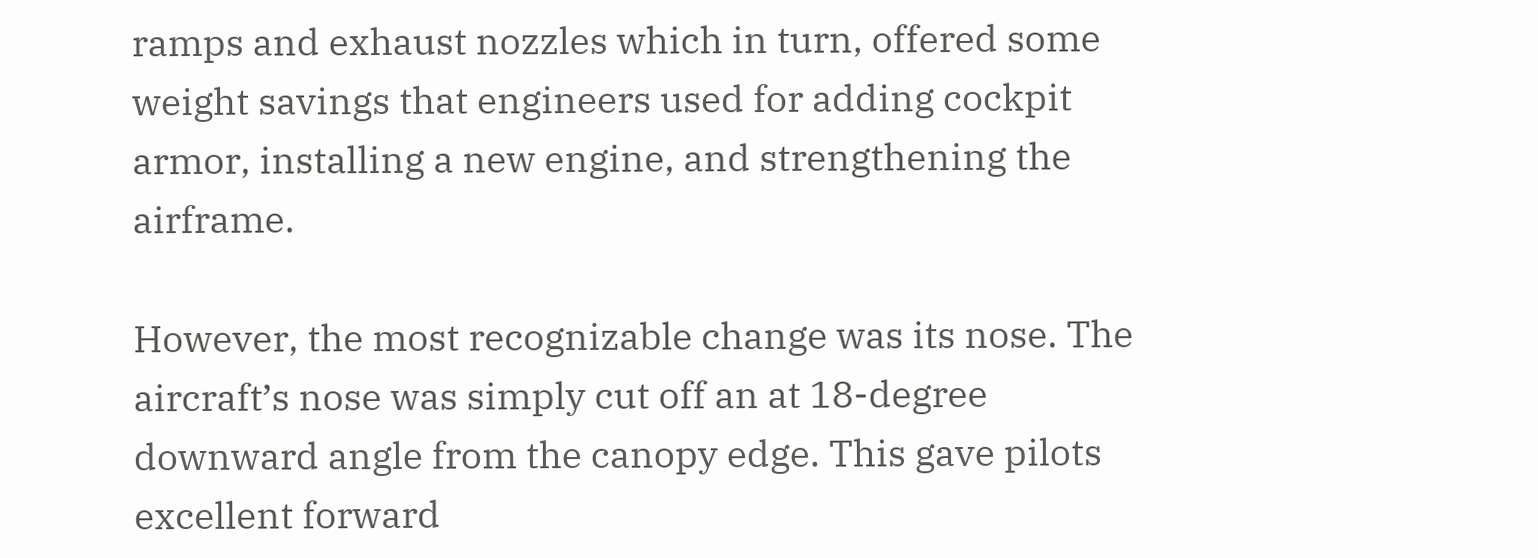ramps and exhaust nozzles which in turn, offered some weight savings that engineers used for adding cockpit armor, installing a new engine, and strengthening the airframe.

However, the most recognizable change was its nose. The aircraft’s nose was simply cut off an at 18-degree downward angle from the canopy edge. This gave pilots excellent forward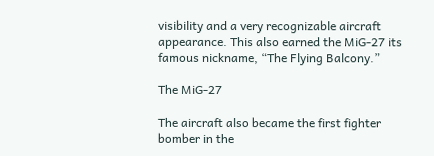visibility and a very recognizable aircraft appearance. This also earned the MiG-27 its famous nickname, “The Flying Balcony.”

The MiG-27

The aircraft also became the first fighter bomber in the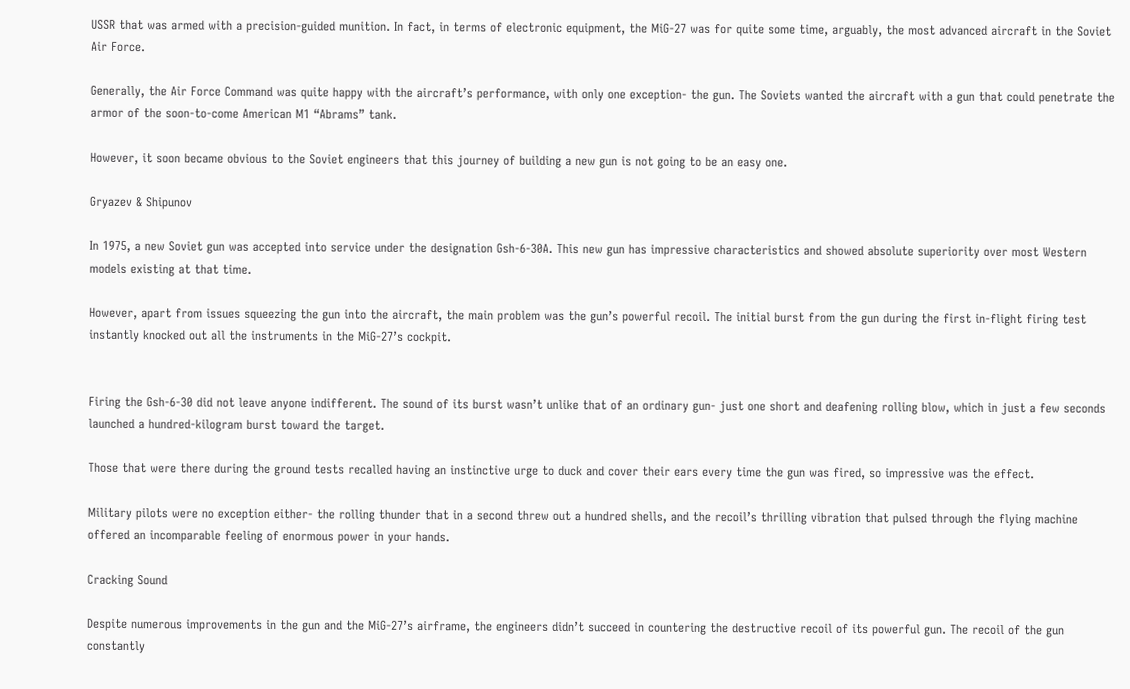USSR that was armed with a precision-guided munition. In fact, in terms of electronic equipment, the MiG-27 was for quite some time, arguably, the most advanced aircraft in the Soviet Air Force.

Generally, the Air Force Command was quite happy with the aircraft’s performance, with only one exception- the gun. The Soviets wanted the aircraft with a gun that could penetrate the armor of the soon-to-come American M1 “Abrams” tank.

However, it soon became obvious to the Soviet engineers that this journey of building a new gun is not going to be an easy one.

Gryazev & Shipunov

In 1975, a new Soviet gun was accepted into service under the designation Gsh-6-30A. This new gun has impressive characteristics and showed absolute superiority over most Western models existing at that time.

However, apart from issues squeezing the gun into the aircraft, the main problem was the gun’s powerful recoil. The initial burst from the gun during the first in-flight firing test instantly knocked out all the instruments in the MiG-27’s cockpit.


Firing the Gsh-6-30 did not leave anyone indifferent. The sound of its burst wasn’t unlike that of an ordinary gun- just one short and deafening rolling blow, which in just a few seconds launched a hundred-kilogram burst toward the target.

Those that were there during the ground tests recalled having an instinctive urge to duck and cover their ears every time the gun was fired, so impressive was the effect.

Military pilots were no exception either- the rolling thunder that in a second threw out a hundred shells, and the recoil’s thrilling vibration that pulsed through the flying machine offered an incomparable feeling of enormous power in your hands.

Cracking Sound

Despite numerous improvements in the gun and the MiG-27’s airframe, the engineers didn’t succeed in countering the destructive recoil of its powerful gun. The recoil of the gun constantly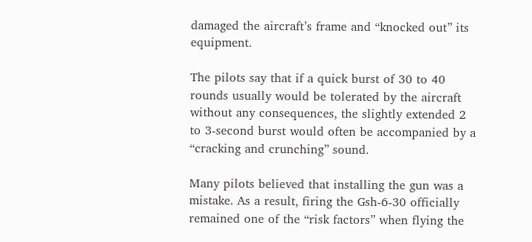damaged the aircraft’s frame and “knocked out” its equipment.

The pilots say that if a quick burst of 30 to 40 rounds usually would be tolerated by the aircraft without any consequences, the slightly extended 2 to 3-second burst would often be accompanied by a “cracking and crunching” sound.

Many pilots believed that installing the gun was a mistake. As a result, firing the Gsh-6-30 officially remained one of the “risk factors” when flying the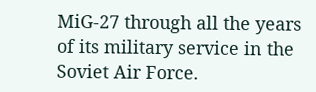MiG-27 through all the years of its military service in the Soviet Air Force.